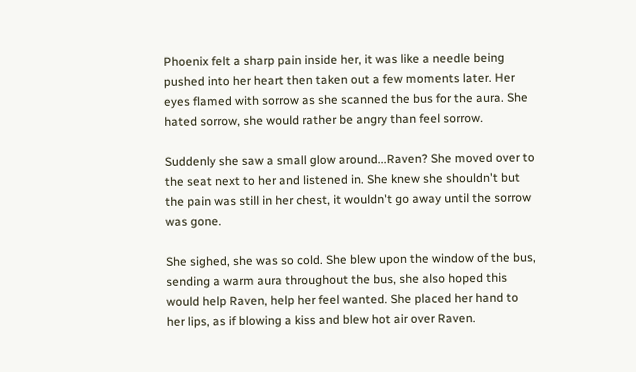Phoenix felt a sharp pain inside her, it was like a needle being pushed into her heart then taken out a few moments later. Her eyes flamed with sorrow as she scanned the bus for the aura. She hated sorrow, she would rather be angry than feel sorrow.

Suddenly she saw a small glow around...Raven? She moved over to the seat next to her and listened in. She knew she shouldn't but the pain was still in her chest, it wouldn't go away until the sorrow was gone.

She sighed, she was so cold. She blew upon the window of the bus, sending a warm aura throughout the bus, she also hoped this would help Raven, help her feel wanted. She placed her hand to her lips, as if blowing a kiss and blew hot air over Raven.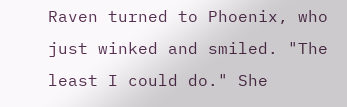Raven turned to Phoenix, who just winked and smiled. "The least I could do." She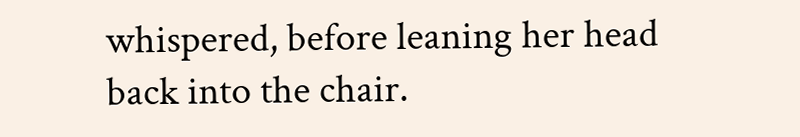whispered, before leaning her head back into the chair.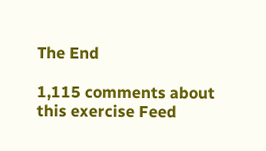The End

1,115 comments about this exercise Feed